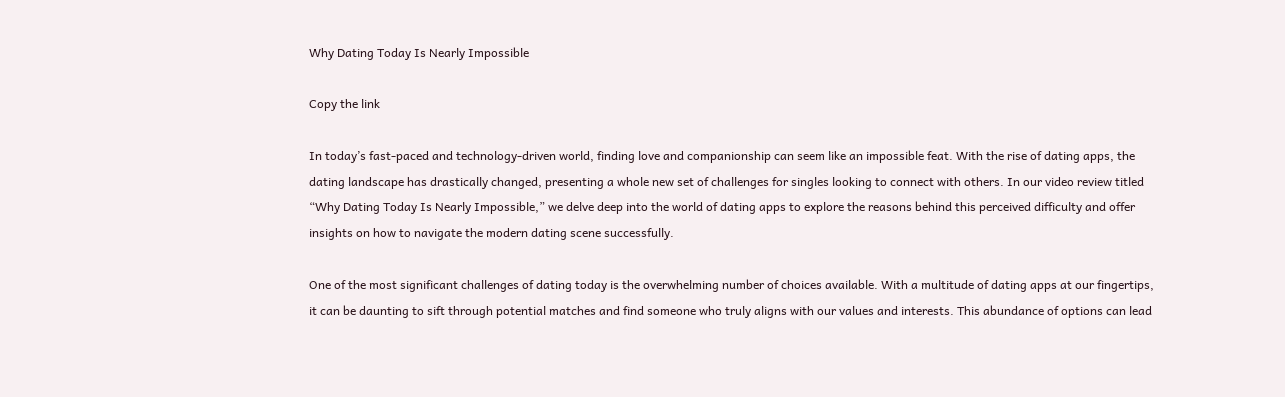Why Dating Today Is Nearly Impossible

Copy the link

In today’s fast-paced and technology-driven world, finding love and companionship can seem like an impossible feat. With the rise of dating apps, the dating landscape has drastically changed, presenting a whole new set of challenges for singles looking to connect with others. In our video review titled “Why Dating Today Is Nearly Impossible,” we delve deep into the world of dating apps to explore the reasons behind this perceived difficulty and offer insights on how to navigate the modern dating scene successfully.

One of the most significant challenges of dating today is the overwhelming number of choices available. With a multitude of dating apps at our fingertips, it can be daunting to sift through potential matches and find someone who truly aligns with our values and interests. This abundance of options can lead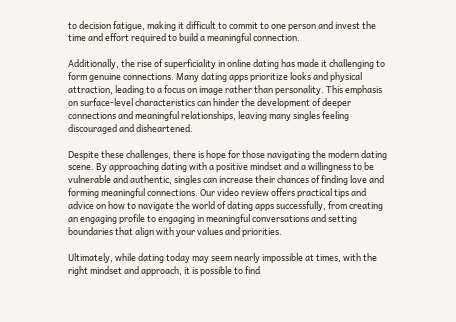to decision fatigue, making it difficult to commit to one person and invest the time and effort required to build a meaningful connection.

Additionally, the rise of superficiality in online dating has made it challenging to form genuine connections. Many dating apps prioritize looks and physical attraction, leading to a focus on image rather than personality. This emphasis on surface-level characteristics can hinder the development of deeper connections and meaningful relationships, leaving many singles feeling discouraged and disheartened.

Despite these challenges, there is hope for those navigating the modern dating scene. By approaching dating with a positive mindset and a willingness to be vulnerable and authentic, singles can increase their chances of finding love and forming meaningful connections. Our video review offers practical tips and advice on how to navigate the world of dating apps successfully, from creating an engaging profile to engaging in meaningful conversations and setting boundaries that align with your values and priorities.

Ultimately, while dating today may seem nearly impossible at times, with the right mindset and approach, it is possible to find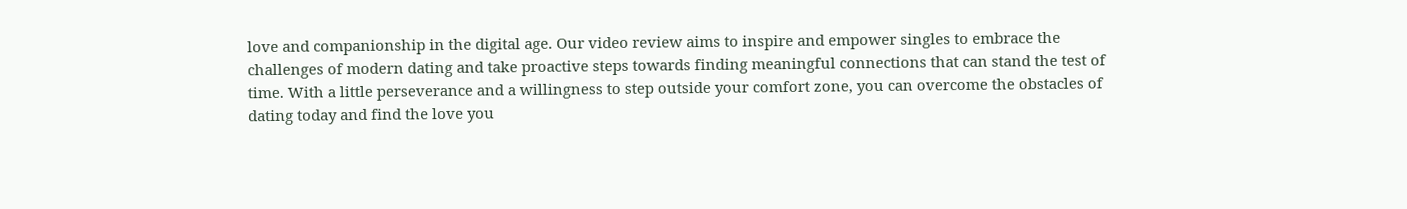love and companionship in the digital age. Our video review aims to inspire and empower singles to embrace the challenges of modern dating and take proactive steps towards finding meaningful connections that can stand the test of time. With a little perseverance and a willingness to step outside your comfort zone, you can overcome the obstacles of dating today and find the love you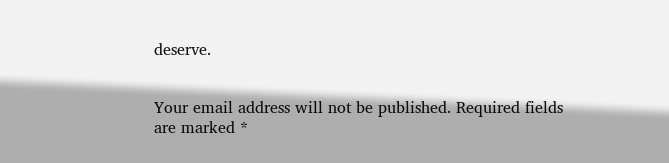deserve.


Your email address will not be published. Required fields are marked *